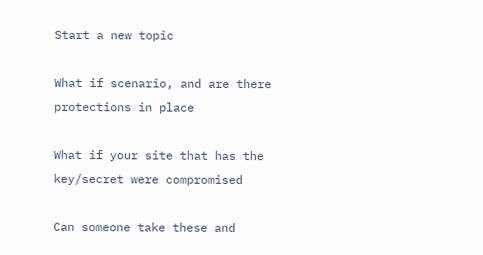Start a new topic

What if scenario, and are there protections in place

What if your site that has the key/secret were compromised

Can someone take these and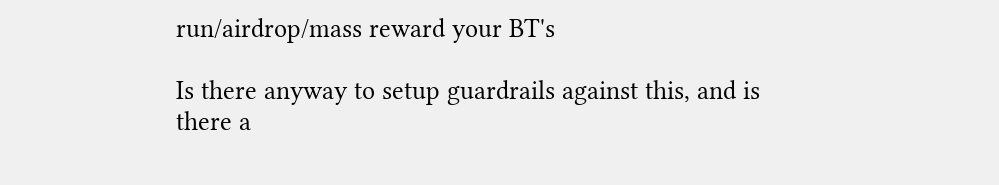run/airdrop/mass reward your BT's

Is there anyway to setup guardrails against this, and is there a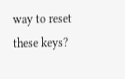way to reset these keys?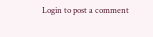Login to post a comment